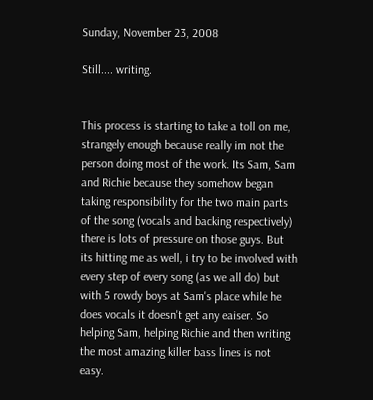Sunday, November 23, 2008

Still.... writing.


This process is starting to take a toll on me, strangely enough because really im not the person doing most of the work. Its Sam, Sam and Richie because they somehow began taking responsibility for the two main parts of the song (vocals and backing respectively) there is lots of pressure on those guys. But its hitting me as well, i try to be involved with every step of every song (as we all do) but with 5 rowdy boys at Sam's place while he does vocals it doesn't get any eaiser. So helping Sam, helping Richie and then writing the most amazing killer bass lines is not easy.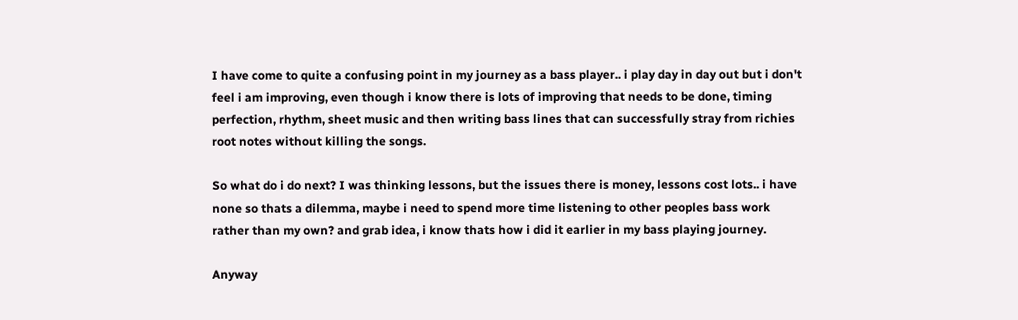I have come to quite a confusing point in my journey as a bass player.. i play day in day out but i don't feel i am improving, even though i know there is lots of improving that needs to be done, timing perfection, rhythm, sheet music and then writing bass lines that can successfully stray from richies root notes without killing the songs.

So what do i do next? I was thinking lessons, but the issues there is money, lessons cost lots.. i have none so thats a dilemma, maybe i need to spend more time listening to other peoples bass work rather than my own? and grab idea, i know thats how i did it earlier in my bass playing journey.

Anyway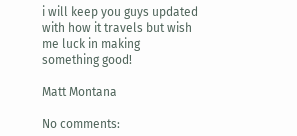i will keep you guys updated with how it travels but wish me luck in making something good!

Matt Montana

No comments: